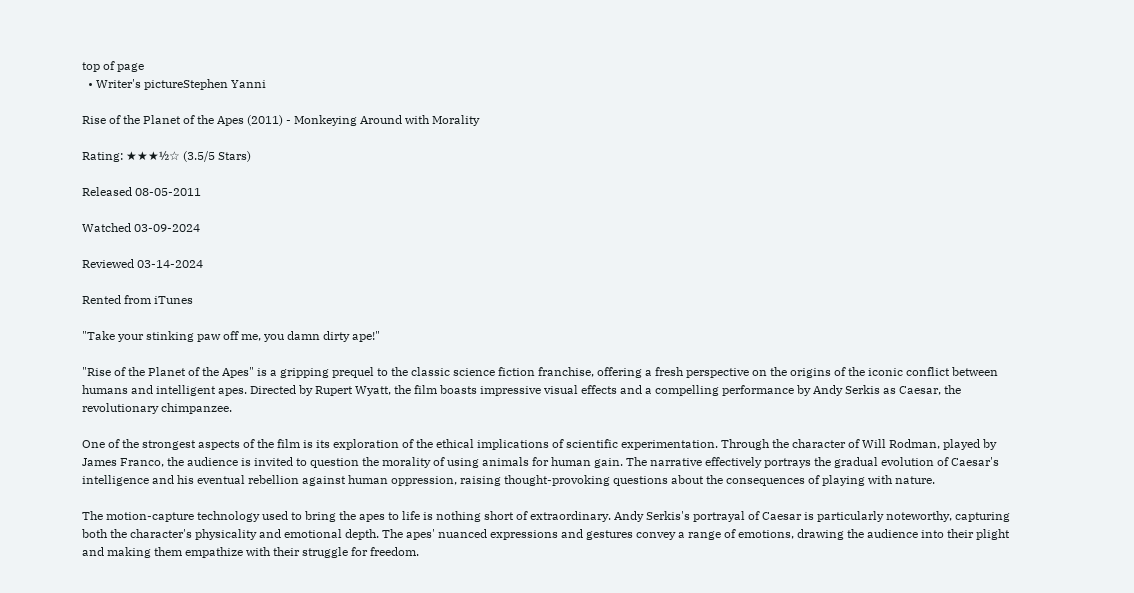top of page
  • Writer's pictureStephen Yanni

Rise of the Planet of the Apes (2011) - Monkeying Around with Morality

Rating: ★★★½☆ (3.5/5 Stars)

Released 08-05-2011

Watched 03-09-2024

Reviewed 03-14-2024

Rented from iTunes

"Take your stinking paw off me, you damn dirty ape!"

"Rise of the Planet of the Apes" is a gripping prequel to the classic science fiction franchise, offering a fresh perspective on the origins of the iconic conflict between humans and intelligent apes. Directed by Rupert Wyatt, the film boasts impressive visual effects and a compelling performance by Andy Serkis as Caesar, the revolutionary chimpanzee.

One of the strongest aspects of the film is its exploration of the ethical implications of scientific experimentation. Through the character of Will Rodman, played by James Franco, the audience is invited to question the morality of using animals for human gain. The narrative effectively portrays the gradual evolution of Caesar's intelligence and his eventual rebellion against human oppression, raising thought-provoking questions about the consequences of playing with nature.

The motion-capture technology used to bring the apes to life is nothing short of extraordinary. Andy Serkis's portrayal of Caesar is particularly noteworthy, capturing both the character's physicality and emotional depth. The apes' nuanced expressions and gestures convey a range of emotions, drawing the audience into their plight and making them empathize with their struggle for freedom.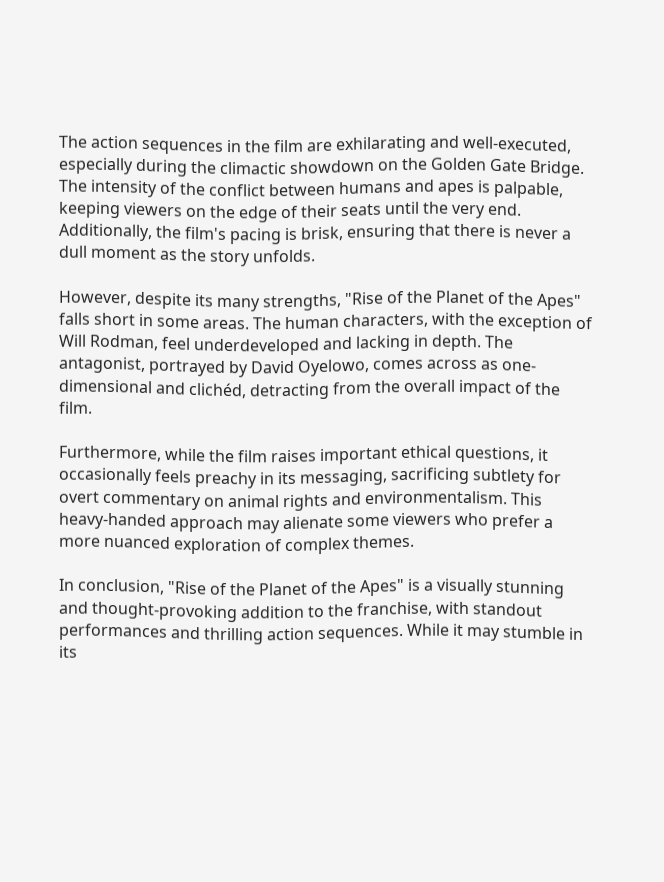The action sequences in the film are exhilarating and well-executed, especially during the climactic showdown on the Golden Gate Bridge. The intensity of the conflict between humans and apes is palpable, keeping viewers on the edge of their seats until the very end. Additionally, the film's pacing is brisk, ensuring that there is never a dull moment as the story unfolds.

However, despite its many strengths, "Rise of the Planet of the Apes" falls short in some areas. The human characters, with the exception of Will Rodman, feel underdeveloped and lacking in depth. The antagonist, portrayed by David Oyelowo, comes across as one-dimensional and clichéd, detracting from the overall impact of the film.

Furthermore, while the film raises important ethical questions, it occasionally feels preachy in its messaging, sacrificing subtlety for overt commentary on animal rights and environmentalism. This heavy-handed approach may alienate some viewers who prefer a more nuanced exploration of complex themes.

In conclusion, "Rise of the Planet of the Apes" is a visually stunning and thought-provoking addition to the franchise, with standout performances and thrilling action sequences. While it may stumble in its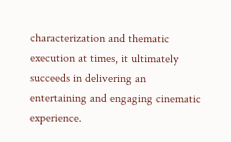characterization and thematic execution at times, it ultimately succeeds in delivering an entertaining and engaging cinematic experience.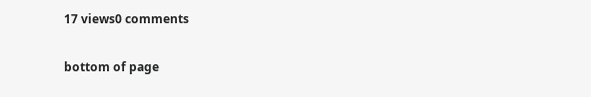17 views0 comments


bottom of page